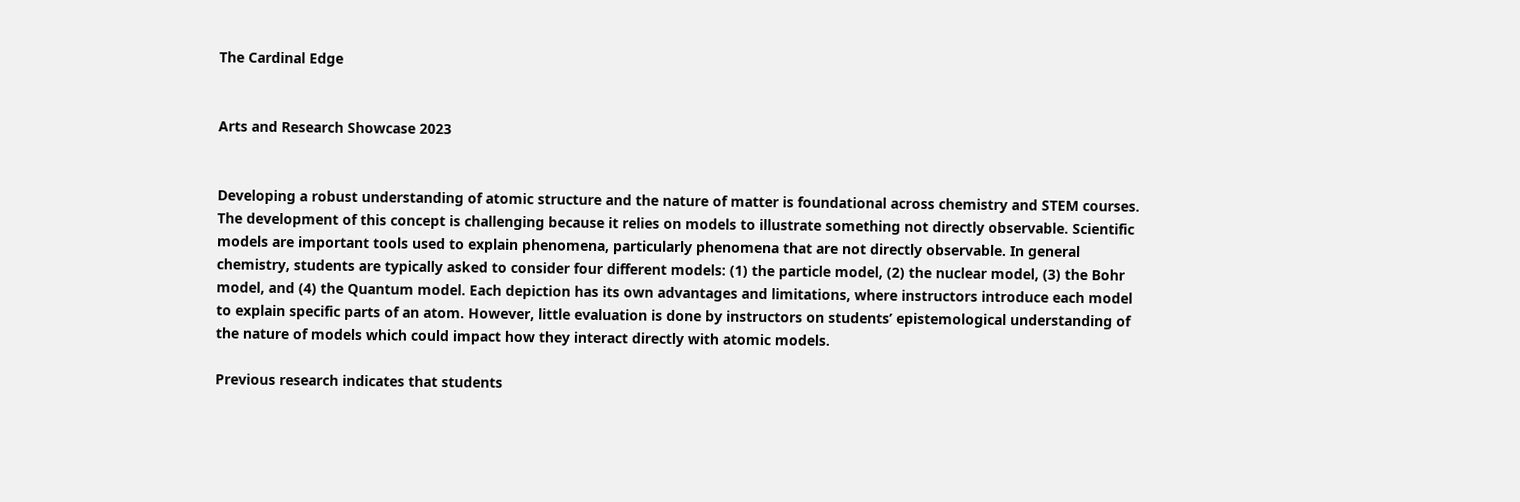The Cardinal Edge


Arts and Research Showcase 2023


Developing a robust understanding of atomic structure and the nature of matter is foundational across chemistry and STEM courses. The development of this concept is challenging because it relies on models to illustrate something not directly observable. Scientific models are important tools used to explain phenomena, particularly phenomena that are not directly observable. In general chemistry, students are typically asked to consider four different models: (1) the particle model, (2) the nuclear model, (3) the Bohr model, and (4) the Quantum model. Each depiction has its own advantages and limitations, where instructors introduce each model to explain specific parts of an atom. However, little evaluation is done by instructors on students’ epistemological understanding of the nature of models which could impact how they interact directly with atomic models.

Previous research indicates that students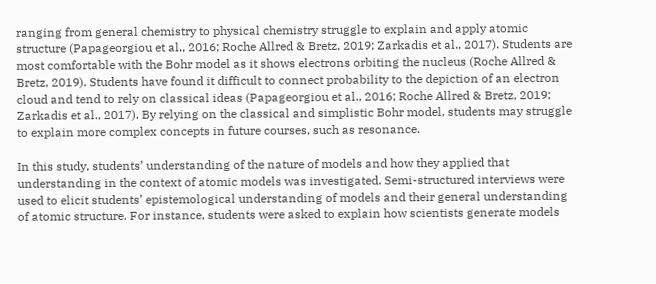ranging from general chemistry to physical chemistry struggle to explain and apply atomic structure (Papageorgiou et al., 2016; Roche Allred & Bretz, 2019; Zarkadis et al., 2017). Students are most comfortable with the Bohr model as it shows electrons orbiting the nucleus (Roche Allred & Bretz, 2019). Students have found it difficult to connect probability to the depiction of an electron cloud and tend to rely on classical ideas (Papageorgiou et al., 2016; Roche Allred & Bretz, 2019; Zarkadis et al., 2017). By relying on the classical and simplistic Bohr model, students may struggle to explain more complex concepts in future courses, such as resonance.

In this study, students’ understanding of the nature of models and how they applied that understanding in the context of atomic models was investigated. Semi-structured interviews were used to elicit students’ epistemological understanding of models and their general understanding of atomic structure. For instance, students were asked to explain how scientists generate models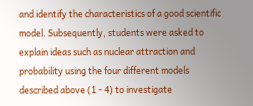and identify the characteristics of a good scientific model. Subsequently, students were asked to explain ideas such as nuclear attraction and probability using the four different models described above (1 - 4) to investigate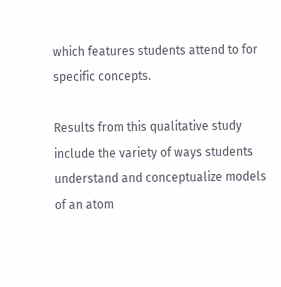which features students attend to for specific concepts.

Results from this qualitative study include the variety of ways students understand and conceptualize models of an atom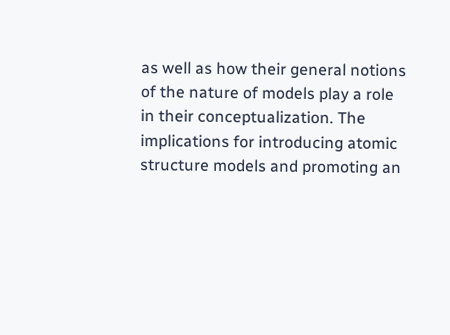as well as how their general notions of the nature of models play a role in their conceptualization. The implications for introducing atomic structure models and promoting an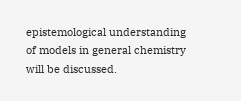epistemological understanding of models in general chemistry will be discussed.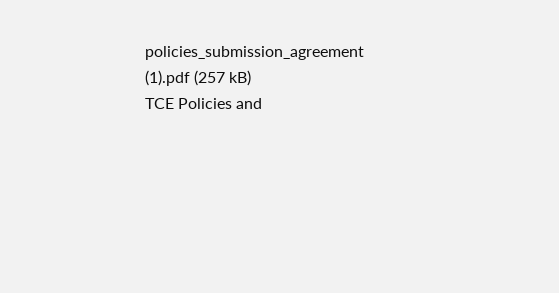policies_submission_agreement (1).pdf (257 kB)
TCE Policies and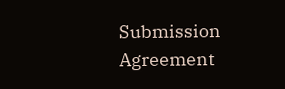Submission Agreement